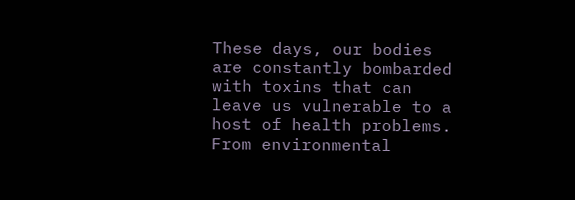These days, our bodies are constantly bombarded with toxins that can leave us vulnerable to a host of health problems. From environmental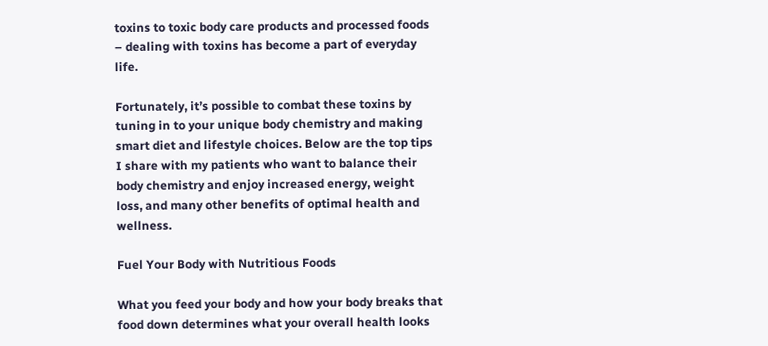toxins to toxic body care products and processed foods – dealing with toxins has become a part of everyday life.

Fortunately, it’s possible to combat these toxins by tuning in to your unique body chemistry and making smart diet and lifestyle choices. Below are the top tips I share with my patients who want to balance their body chemistry and enjoy increased energy, weight loss, and many other benefits of optimal health and wellness.

Fuel Your Body with Nutritious Foods

What you feed your body and how your body breaks that food down determines what your overall health looks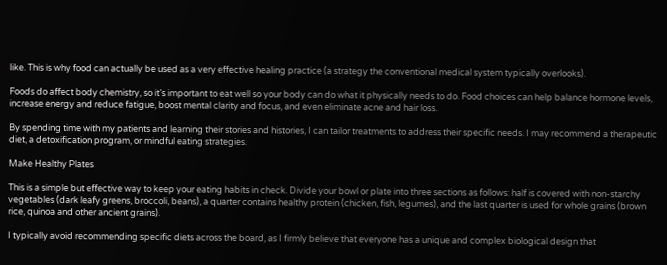like. This is why food can actually be used as a very effective healing practice (a strategy the conventional medical system typically overlooks).

Foods do affect body chemistry, so it’s important to eat well so your body can do what it physically needs to do. Food choices can help balance hormone levels, increase energy and reduce fatigue, boost mental clarity and focus, and even eliminate acne and hair loss.

By spending time with my patients and learning their stories and histories, I can tailor treatments to address their specific needs. I may recommend a therapeutic diet, a detoxification program, or mindful eating strategies.

Make Healthy Plates

This is a simple but effective way to keep your eating habits in check. Divide your bowl or plate into three sections as follows: half is covered with non-starchy vegetables (dark leafy greens, broccoli, beans), a quarter contains healthy protein (chicken, fish, legumes), and the last quarter is used for whole grains (brown rice, quinoa and other ancient grains).

I typically avoid recommending specific diets across the board, as I firmly believe that everyone has a unique and complex biological design that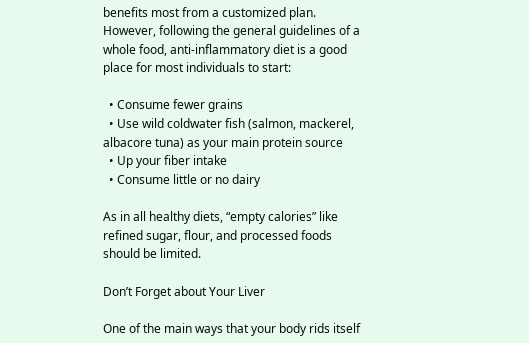benefits most from a customized plan. However, following the general guidelines of a whole food, anti-inflammatory diet is a good place for most individuals to start:

  • Consume fewer grains
  • Use wild coldwater fish (salmon, mackerel, albacore tuna) as your main protein source
  • Up your fiber intake
  • Consume little or no dairy

As in all healthy diets, “empty calories” like refined sugar, flour, and processed foods should be limited.

Don’t Forget about Your Liver

One of the main ways that your body rids itself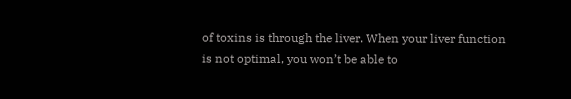of toxins is through the liver. When your liver function is not optimal, you won’t be able to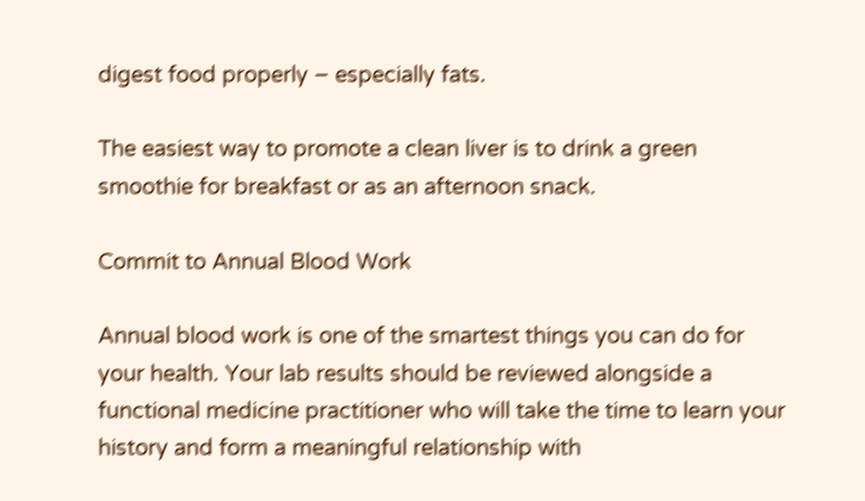digest food properly – especially fats.

The easiest way to promote a clean liver is to drink a green smoothie for breakfast or as an afternoon snack.

Commit to Annual Blood Work

Annual blood work is one of the smartest things you can do for your health. Your lab results should be reviewed alongside a functional medicine practitioner who will take the time to learn your history and form a meaningful relationship with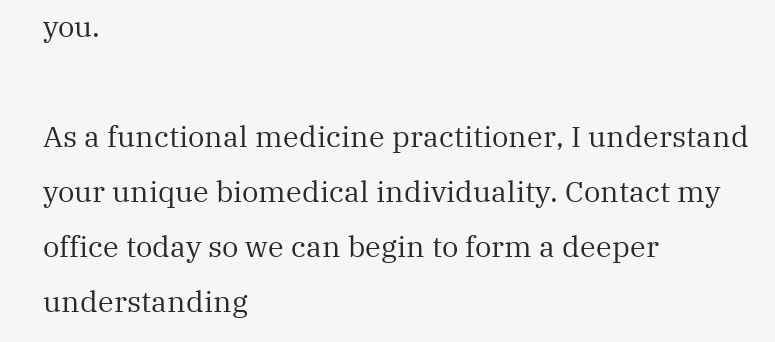you.

As a functional medicine practitioner, I understand your unique biomedical individuality. Contact my office today so we can begin to form a deeper understanding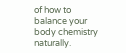of how to balance your body chemistry naturally.